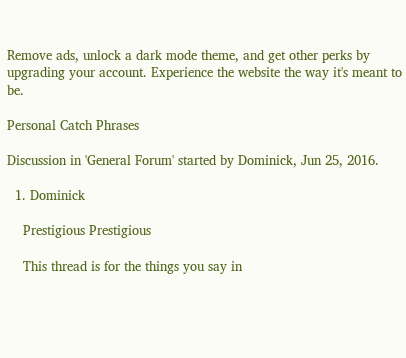Remove ads, unlock a dark mode theme, and get other perks by upgrading your account. Experience the website the way it's meant to be.

Personal Catch Phrases

Discussion in 'General Forum' started by Dominick, Jun 25, 2016.

  1. Dominick

    Prestigious Prestigious

    This thread is for the things you say in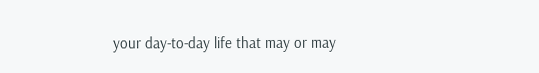your day-to-day life that may or may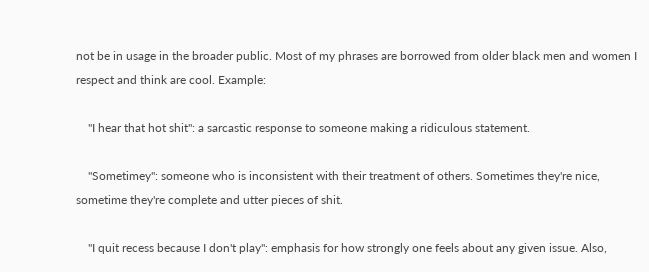not be in usage in the broader public. Most of my phrases are borrowed from older black men and women I respect and think are cool. Example:

    "I hear that hot shit": a sarcastic response to someone making a ridiculous statement.

    "Sometimey": someone who is inconsistent with their treatment of others. Sometimes they're nice, sometime they're complete and utter pieces of shit.

    "I quit recess because I don't play": emphasis for how strongly one feels about any given issue. Also,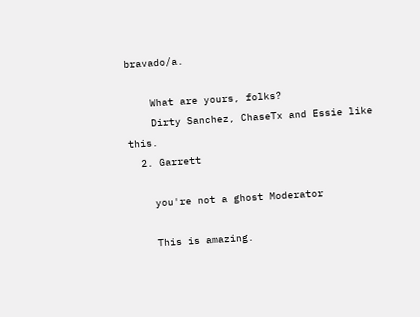bravado/a.

    What are yours, folks?
    Dirty Sanchez, ChaseTx and Essie like this.
  2. Garrett

    you're not a ghost Moderator

    This is amazing.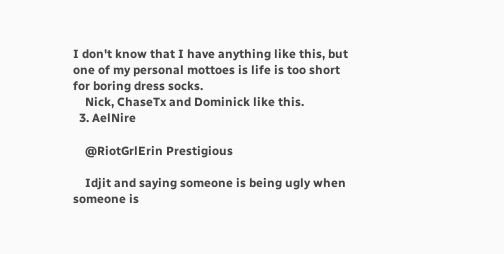I don't know that I have anything like this, but one of my personal mottoes is life is too short for boring dress socks.
    Nick, ChaseTx and Dominick like this.
  3. AelNire

    @RiotGrlErin Prestigious

    Idjit and saying someone is being ugly when someone is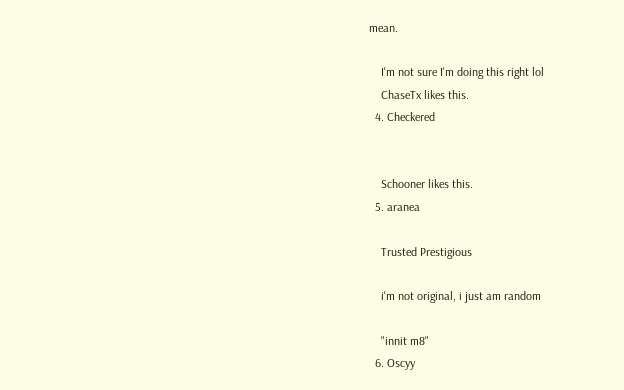mean.

    I'm not sure I'm doing this right lol
    ChaseTx likes this.
  4. Checkered


    Schooner likes this.
  5. aranea

    Trusted Prestigious

    i'm not original, i just am random

    "innit m8"
  6. Oscyy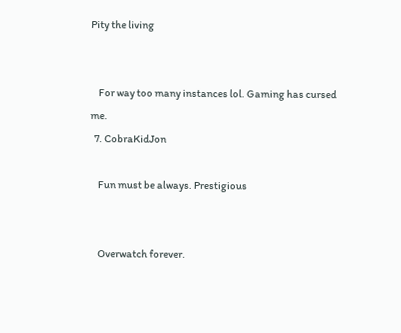Pity the living


    For way too many instances lol. Gaming has cursed me.
  7. CobraKidJon

    Fun must be always. Prestigious


    Overwatch forever.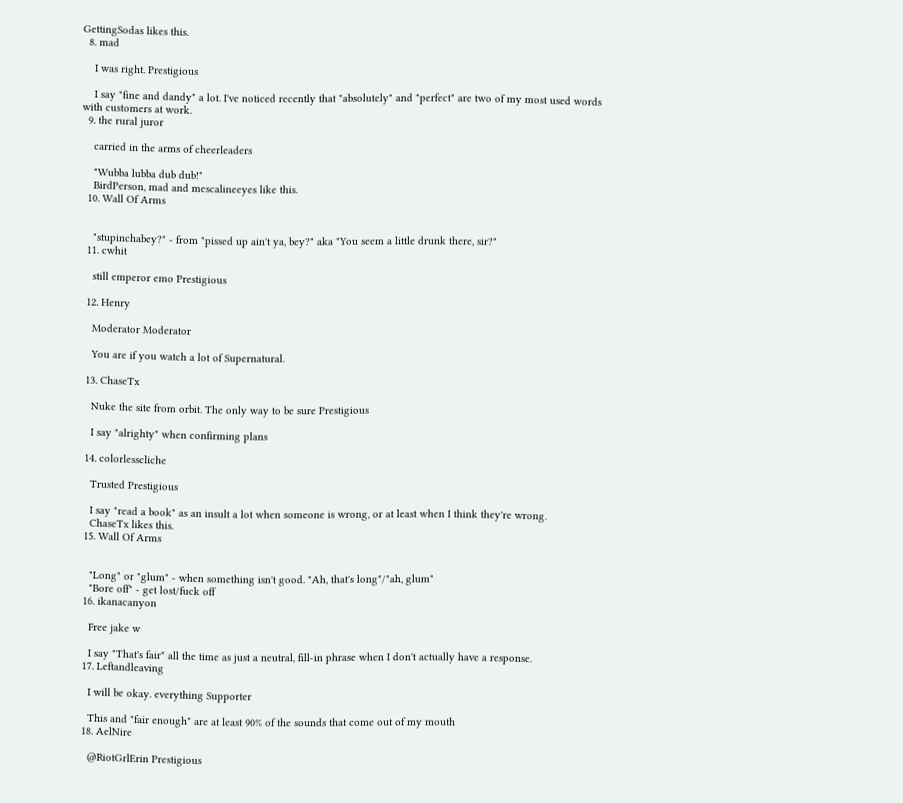GettingSodas likes this.
  8. mad

    I was right. Prestigious

    I say "fine and dandy" a lot. I've noticed recently that "absolutely" and "perfect" are two of my most used words with customers at work.
  9. the rural juror

    carried in the arms of cheerleaders

    "Wubba lubba dub dub!"
    BirdPerson, mad and mescalineeyes like this.
  10. Wall Of Arms


    "stupinchabey?" - from "pissed up ain't ya, bey?" aka "You seem a little drunk there, sir?"
  11. cwhit

    still emperor emo Prestigious

  12. Henry

    Moderator Moderator

    You are if you watch a lot of Supernatural.

  13. ChaseTx

    Nuke the site from orbit. The only way to be sure Prestigious

    I say "alrighty" when confirming plans

  14. colorlesscliche

    Trusted Prestigious

    I say "read a book" as an insult a lot when someone is wrong, or at least when I think they're wrong.
    ChaseTx likes this.
  15. Wall Of Arms


    "Long" or "glum" - when something isn't good. "Ah, that's long"/"ah, glum"
    "Bore off" - get lost/fuck off
  16. ikanacanyon

    Free jake w

    I say "That's fair" all the time as just a neutral, fill-in phrase when I don't actually have a response.
  17. Leftandleaving

    I will be okay. everything Supporter

    This and "fair enough" are at least 90% of the sounds that come out of my mouth
  18. AelNire

    @RiotGrlErin Prestigious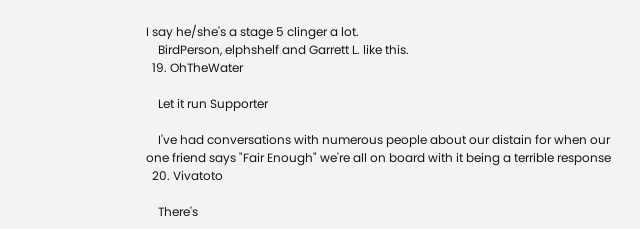I say he/she's a stage 5 clinger a lot.
    BirdPerson, elphshelf and Garrett L. like this.
  19. OhTheWater

    Let it run Supporter

    I've had conversations with numerous people about our distain for when our one friend says "Fair Enough" we're all on board with it being a terrible response
  20. Vivatoto

    There's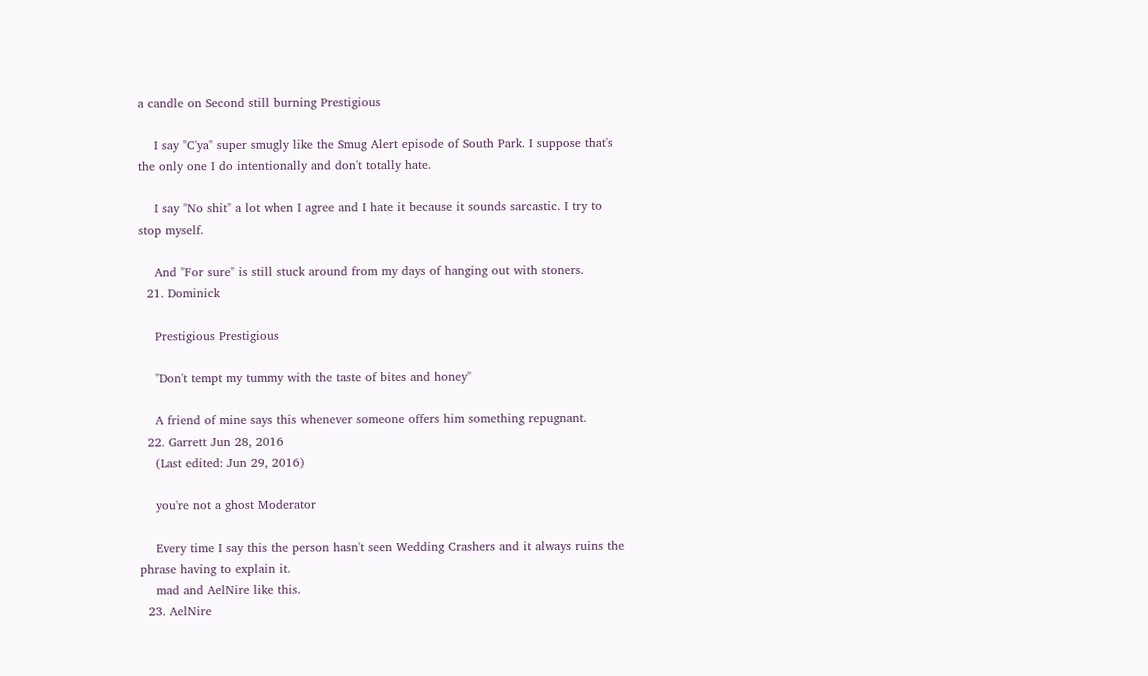a candle on Second still burning Prestigious

    I say "C'ya" super smugly like the Smug Alert episode of South Park. I suppose that's the only one I do intentionally and don't totally hate.

    I say "No shit" a lot when I agree and I hate it because it sounds sarcastic. I try to stop myself.

    And "For sure" is still stuck around from my days of hanging out with stoners.
  21. Dominick

    Prestigious Prestigious

    "Don't tempt my tummy with the taste of bites and honey"

    A friend of mine says this whenever someone offers him something repugnant.
  22. Garrett Jun 28, 2016
    (Last edited: Jun 29, 2016)

    you're not a ghost Moderator

    Every time I say this the person hasn't seen Wedding Crashers and it always ruins the phrase having to explain it.
    mad and AelNire like this.
  23. AelNire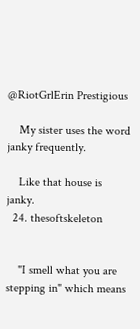@RiotGrlErin Prestigious

    My sister uses the word janky frequently.

    Like that house is janky.
  24. thesoftskeleton


    "I smell what you are stepping in" which means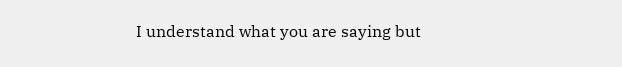I understand what you are saying but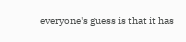everyone's guess is that it has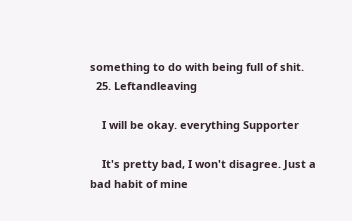something to do with being full of shit.
  25. Leftandleaving

    I will be okay. everything Supporter

    It's pretty bad, I won't disagree. Just a bad habit of mine